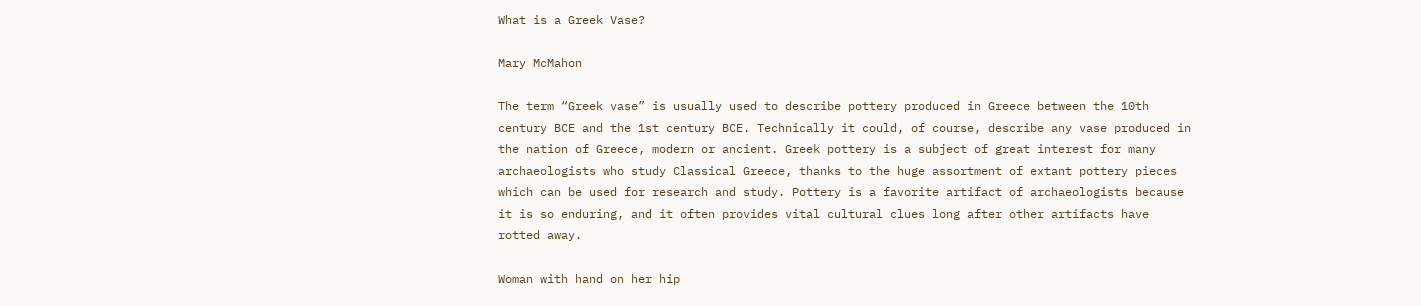What is a Greek Vase?

Mary McMahon

The term “Greek vase” is usually used to describe pottery produced in Greece between the 10th century BCE and the 1st century BCE. Technically it could, of course, describe any vase produced in the nation of Greece, modern or ancient. Greek pottery is a subject of great interest for many archaeologists who study Classical Greece, thanks to the huge assortment of extant pottery pieces which can be used for research and study. Pottery is a favorite artifact of archaeologists because it is so enduring, and it often provides vital cultural clues long after other artifacts have rotted away.

Woman with hand on her hip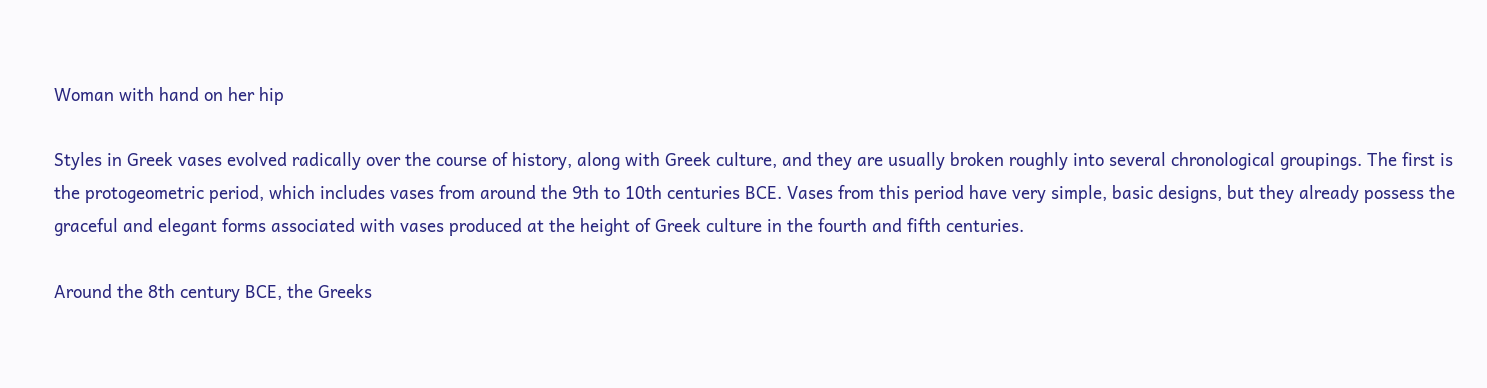Woman with hand on her hip

Styles in Greek vases evolved radically over the course of history, along with Greek culture, and they are usually broken roughly into several chronological groupings. The first is the protogeometric period, which includes vases from around the 9th to 10th centuries BCE. Vases from this period have very simple, basic designs, but they already possess the graceful and elegant forms associated with vases produced at the height of Greek culture in the fourth and fifth centuries.

Around the 8th century BCE, the Greeks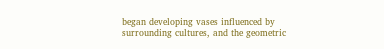began developing vases influenced by surrounding cultures, and the geometric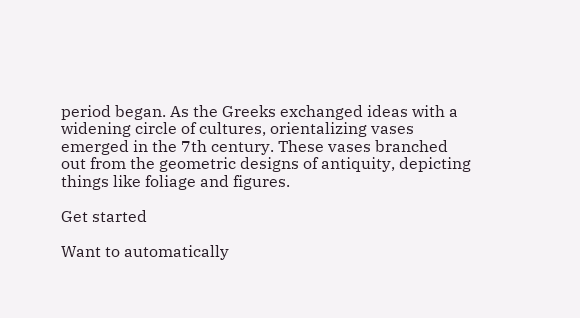period began. As the Greeks exchanged ideas with a widening circle of cultures, orientalizing vases emerged in the 7th century. These vases branched out from the geometric designs of antiquity, depicting things like foliage and figures.

Get started

Want to automatically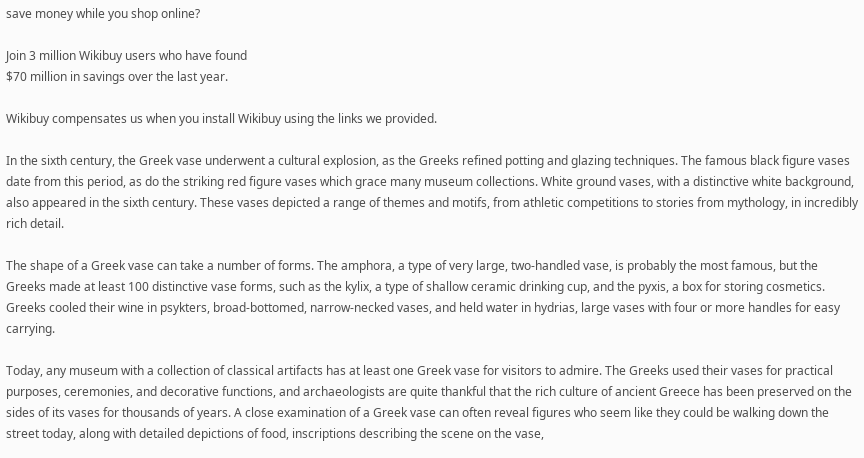save money while you shop online?

Join 3 million Wikibuy users who have found
$70 million in savings over the last year.

Wikibuy compensates us when you install Wikibuy using the links we provided.

In the sixth century, the Greek vase underwent a cultural explosion, as the Greeks refined potting and glazing techniques. The famous black figure vases date from this period, as do the striking red figure vases which grace many museum collections. White ground vases, with a distinctive white background, also appeared in the sixth century. These vases depicted a range of themes and motifs, from athletic competitions to stories from mythology, in incredibly rich detail.

The shape of a Greek vase can take a number of forms. The amphora, a type of very large, two-handled vase, is probably the most famous, but the Greeks made at least 100 distinctive vase forms, such as the kylix, a type of shallow ceramic drinking cup, and the pyxis, a box for storing cosmetics. Greeks cooled their wine in psykters, broad-bottomed, narrow-necked vases, and held water in hydrias, large vases with four or more handles for easy carrying.

Today, any museum with a collection of classical artifacts has at least one Greek vase for visitors to admire. The Greeks used their vases for practical purposes, ceremonies, and decorative functions, and archaeologists are quite thankful that the rich culture of ancient Greece has been preserved on the sides of its vases for thousands of years. A close examination of a Greek vase can often reveal figures who seem like they could be walking down the street today, along with detailed depictions of food, inscriptions describing the scene on the vase,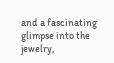and a fascinating glimpse into the jewelry,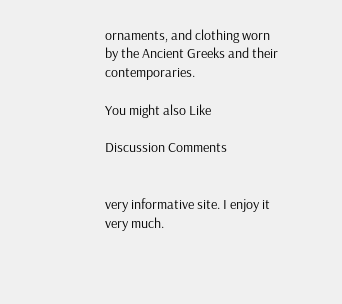ornaments, and clothing worn by the Ancient Greeks and their contemporaries.

You might also Like

Discussion Comments


very informative site. I enjoy it very much.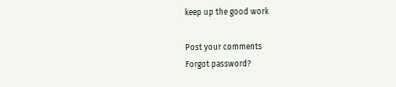keep up the good work

Post your comments
Forgot password?